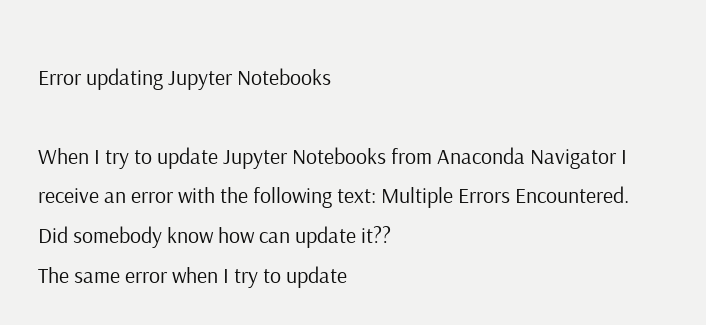Error updating Jupyter Notebooks

When I try to update Jupyter Notebooks from Anaconda Navigator I receive an error with the following text: Multiple Errors Encountered.
Did somebody know how can update it??
The same error when I try to update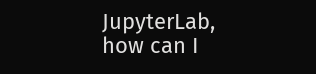JupyterLab, how can I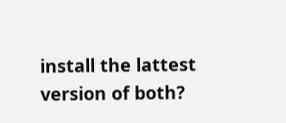install the lattest version of both?